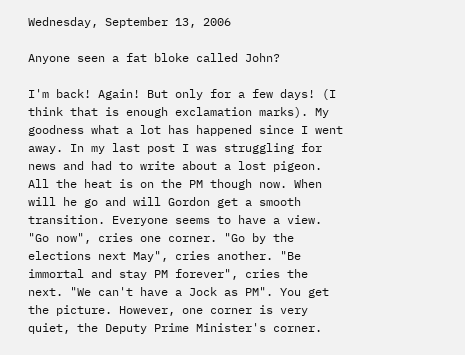Wednesday, September 13, 2006

Anyone seen a fat bloke called John?

I'm back! Again! But only for a few days! (I think that is enough exclamation marks). My goodness what a lot has happened since I went away. In my last post I was struggling for news and had to write about a lost pigeon. All the heat is on the PM though now. When will he go and will Gordon get a smooth transition. Everyone seems to have a view. "Go now", cries one corner. "Go by the elections next May", cries another. "Be immortal and stay PM forever", cries the next. "We can't have a Jock as PM". You get the picture. However, one corner is very quiet, the Deputy Prime Minister's corner.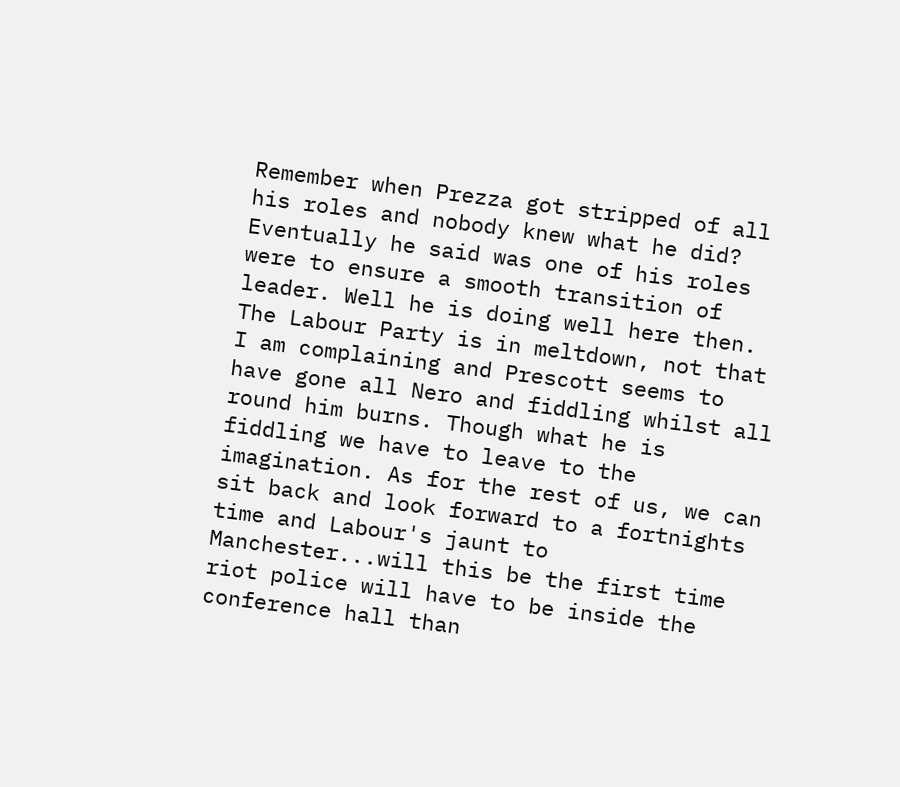Remember when Prezza got stripped of all his roles and nobody knew what he did? Eventually he said was one of his roles were to ensure a smooth transition of leader. Well he is doing well here then. The Labour Party is in meltdown, not that I am complaining and Prescott seems to have gone all Nero and fiddling whilst all round him burns. Though what he is fiddling we have to leave to the imagination. As for the rest of us, we can sit back and look forward to a fortnights time and Labour's jaunt to Manchester...will this be the first time riot police will have to be inside the conference hall than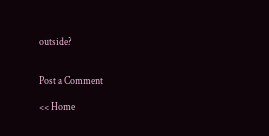outside?


Post a Comment

<< Home